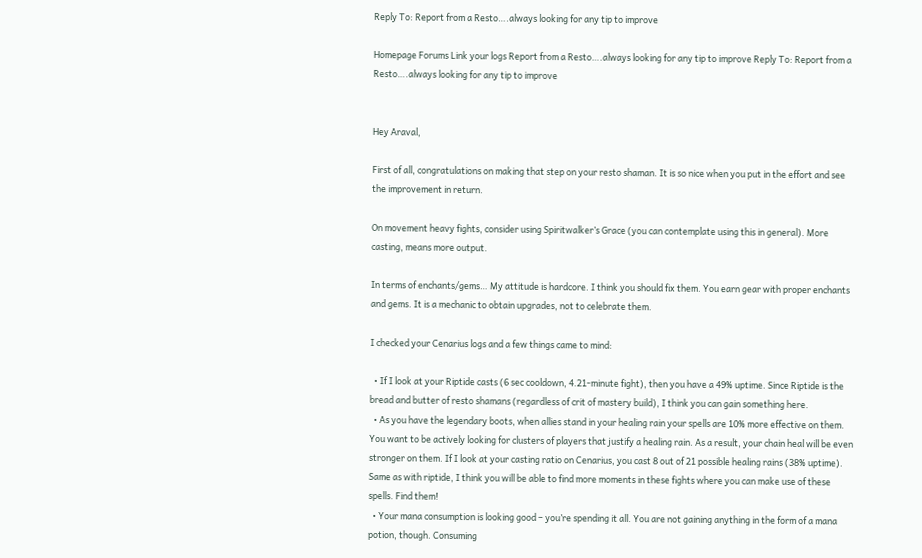Reply To: Report from a Resto….always looking for any tip to improve

Homepage Forums Link your logs Report from a Resto….always looking for any tip to improve Reply To: Report from a Resto….always looking for any tip to improve


Hey Araval,

First of all, congratulations on making that step on your resto shaman. It is so nice when you put in the effort and see the improvement in return.

On movement heavy fights, consider using Spiritwalker’s Grace (you can contemplate using this in general). More casting, means more output.

In terms of enchants/gems… My attitude is hardcore. I think you should fix them. You earn gear with proper enchants and gems. It is a mechanic to obtain upgrades, not to celebrate them.

I checked your Cenarius logs and a few things came to mind:

  • If I look at your Riptide casts (6 sec cooldown, 4.21-minute fight), then you have a 49% uptime. Since Riptide is the bread and butter of resto shamans (regardless of crit of mastery build), I think you can gain something here.
  • As you have the legendary boots, when allies stand in your healing rain your spells are 10% more effective on them. You want to be actively looking for clusters of players that justify a healing rain. As a result, your chain heal will be even stronger on them. If I look at your casting ratio on Cenarius, you cast 8 out of 21 possible healing rains (38% uptime). Same as with riptide, I think you will be able to find more moments in these fights where you can make use of these spells. Find them!
  • Your mana consumption is looking good – you’re spending it all. You are not gaining anything in the form of a mana potion, though. Consuming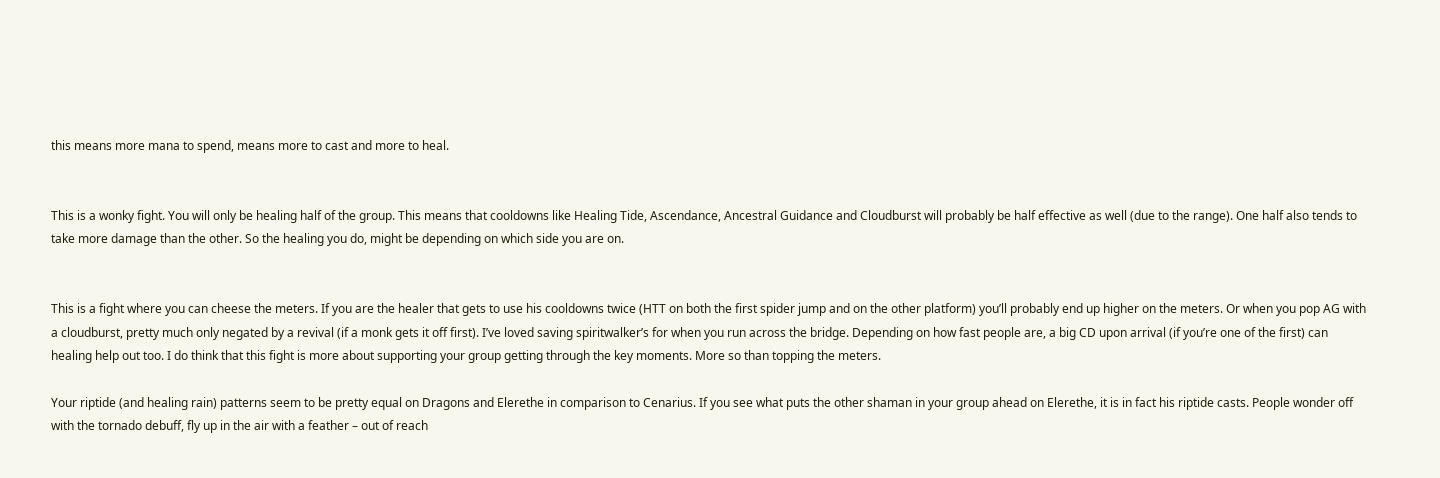this means more mana to spend, means more to cast and more to heal.


This is a wonky fight. You will only be healing half of the group. This means that cooldowns like Healing Tide, Ascendance, Ancestral Guidance and Cloudburst will probably be half effective as well (due to the range). One half also tends to take more damage than the other. So the healing you do, might be depending on which side you are on.


This is a fight where you can cheese the meters. If you are the healer that gets to use his cooldowns twice (HTT on both the first spider jump and on the other platform) you’ll probably end up higher on the meters. Or when you pop AG with a cloudburst, pretty much only negated by a revival (if a monk gets it off first). I’ve loved saving spiritwalker’s for when you run across the bridge. Depending on how fast people are, a big CD upon arrival (if you’re one of the first) can healing help out too. I do think that this fight is more about supporting your group getting through the key moments. More so than topping the meters.

Your riptide (and healing rain) patterns seem to be pretty equal on Dragons and Elerethe in comparison to Cenarius. If you see what puts the other shaman in your group ahead on Elerethe, it is in fact his riptide casts. People wonder off with the tornado debuff, fly up in the air with a feather – out of reach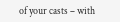of your casts – with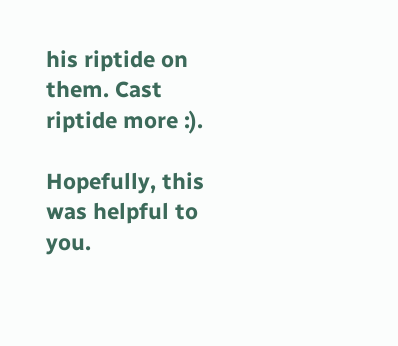his riptide on them. Cast riptide more :).

Hopefully, this was helpful to you.